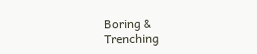Boring & Trenching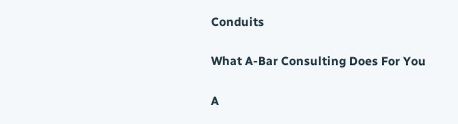Conduits

What A-Bar Consulting Does For You

A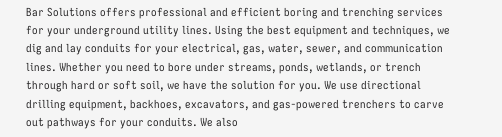Bar Solutions offers professional and efficient boring and trenching services for your underground utility lines. Using the best equipment and techniques, we dig and lay conduits for your electrical, gas, water, sewer, and communication lines. Whether you need to bore under streams, ponds, wetlands, or trench through hard or soft soil, we have the solution for you. We use directional drilling equipment, backhoes, excavators, and gas-powered trenchers to carve out pathways for your conduits. We also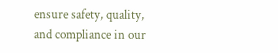ensure safety, quality, and compliance in our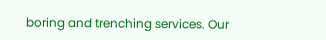boring and trenching services. Our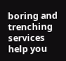boring and trenching services help you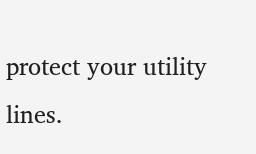protect your utility lines.